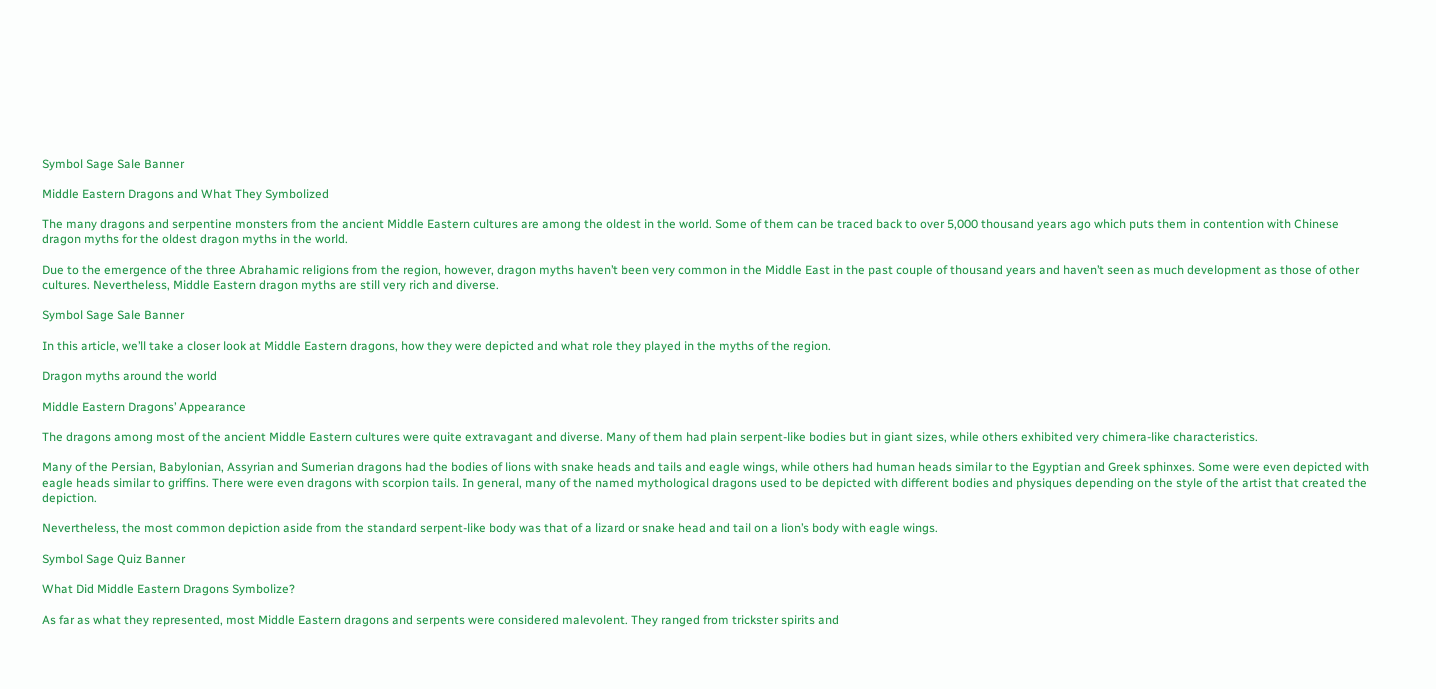Symbol Sage Sale Banner

Middle Eastern Dragons and What They Symbolized

The many dragons and serpentine monsters from the ancient Middle Eastern cultures are among the oldest in the world. Some of them can be traced back to over 5,000 thousand years ago which puts them in contention with Chinese dragon myths for the oldest dragon myths in the world.

Due to the emergence of the three Abrahamic religions from the region, however, dragon myths haven’t been very common in the Middle East in the past couple of thousand years and haven’t seen as much development as those of other cultures. Nevertheless, Middle Eastern dragon myths are still very rich and diverse.

Symbol Sage Sale Banner

In this article, we’ll take a closer look at Middle Eastern dragons, how they were depicted and what role they played in the myths of the region.

Dragon myths around the world

Middle Eastern Dragons’ Appearance

The dragons among most of the ancient Middle Eastern cultures were quite extravagant and diverse. Many of them had plain serpent-like bodies but in giant sizes, while others exhibited very chimera-like characteristics.

Many of the Persian, Babylonian, Assyrian and Sumerian dragons had the bodies of lions with snake heads and tails and eagle wings, while others had human heads similar to the Egyptian and Greek sphinxes. Some were even depicted with eagle heads similar to griffins. There were even dragons with scorpion tails. In general, many of the named mythological dragons used to be depicted with different bodies and physiques depending on the style of the artist that created the depiction.

Nevertheless, the most common depiction aside from the standard serpent-like body was that of a lizard or snake head and tail on a lion’s body with eagle wings.

Symbol Sage Quiz Banner

What Did Middle Eastern Dragons Symbolize?

As far as what they represented, most Middle Eastern dragons and serpents were considered malevolent. They ranged from trickster spirits and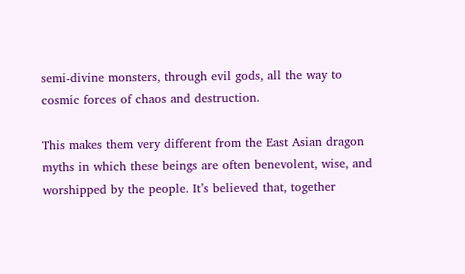semi-divine monsters, through evil gods, all the way to cosmic forces of chaos and destruction.

This makes them very different from the East Asian dragon myths in which these beings are often benevolent, wise, and worshipped by the people. It’s believed that, together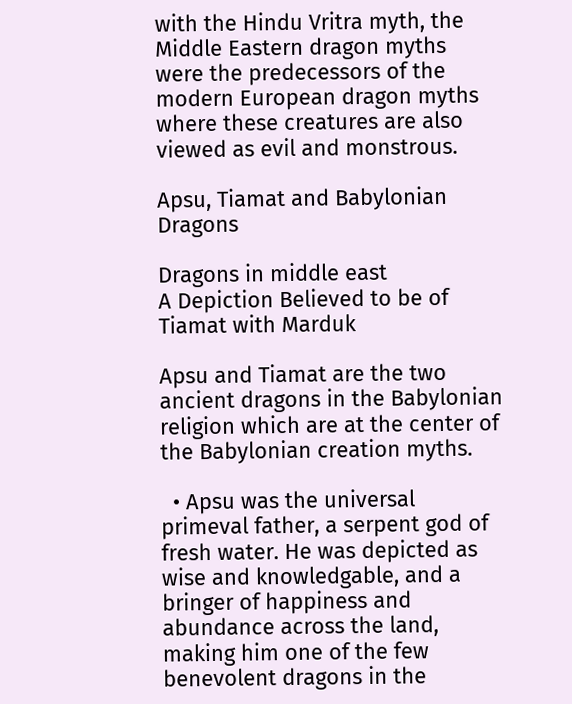with the Hindu Vritra myth, the Middle Eastern dragon myths were the predecessors of the modern European dragon myths where these creatures are also viewed as evil and monstrous.

Apsu, Tiamat and Babylonian Dragons

Dragons in middle east
A Depiction Believed to be of Tiamat with Marduk

Apsu and Tiamat are the two ancient dragons in the Babylonian religion which are at the center of the Babylonian creation myths.

  • Apsu was the universal primeval father, a serpent god of fresh water. He was depicted as wise and knowledgable, and a bringer of happiness and abundance across the land, making him one of the few benevolent dragons in the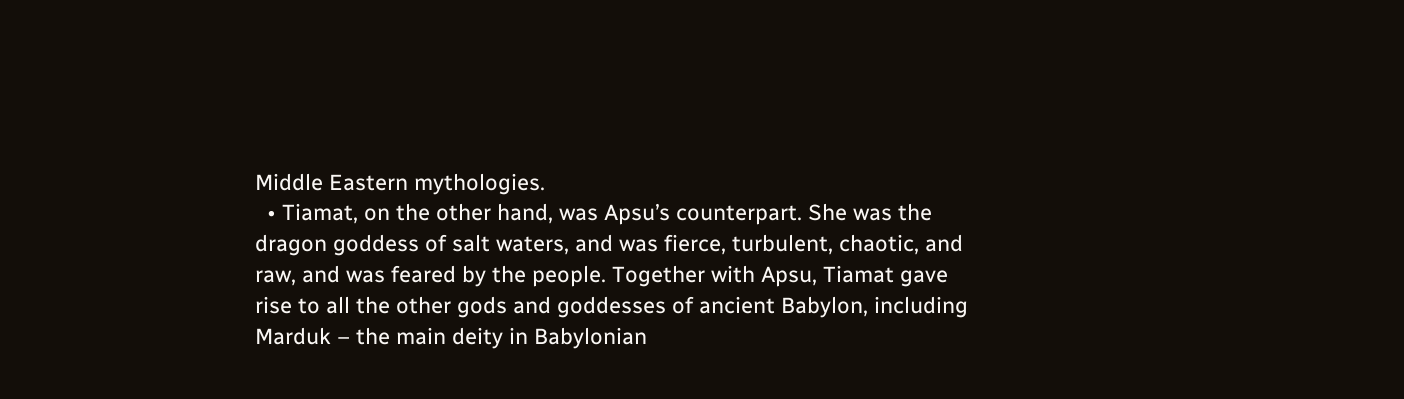Middle Eastern mythologies.
  • Tiamat, on the other hand, was Apsu’s counterpart. She was the dragon goddess of salt waters, and was fierce, turbulent, chaotic, and raw, and was feared by the people. Together with Apsu, Tiamat gave rise to all the other gods and goddesses of ancient Babylon, including Marduk – the main deity in Babylonian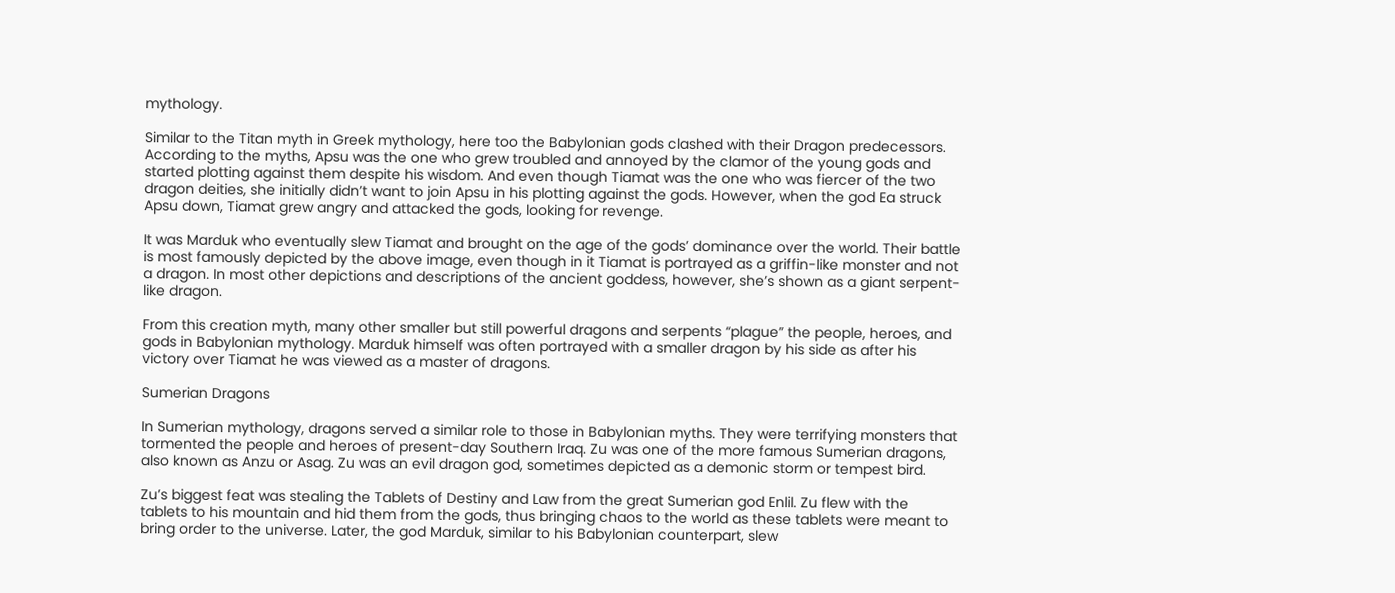mythology.

Similar to the Titan myth in Greek mythology, here too the Babylonian gods clashed with their Dragon predecessors. According to the myths, Apsu was the one who grew troubled and annoyed by the clamor of the young gods and started plotting against them despite his wisdom. And even though Tiamat was the one who was fiercer of the two dragon deities, she initially didn’t want to join Apsu in his plotting against the gods. However, when the god Ea struck Apsu down, Tiamat grew angry and attacked the gods, looking for revenge.

It was Marduk who eventually slew Tiamat and brought on the age of the gods’ dominance over the world. Their battle is most famously depicted by the above image, even though in it Tiamat is portrayed as a griffin-like monster and not a dragon. In most other depictions and descriptions of the ancient goddess, however, she’s shown as a giant serpent-like dragon.

From this creation myth, many other smaller but still powerful dragons and serpents “plague” the people, heroes, and gods in Babylonian mythology. Marduk himself was often portrayed with a smaller dragon by his side as after his victory over Tiamat he was viewed as a master of dragons.

Sumerian Dragons

In Sumerian mythology, dragons served a similar role to those in Babylonian myths. They were terrifying monsters that tormented the people and heroes of present-day Southern Iraq. Zu was one of the more famous Sumerian dragons, also known as Anzu or Asag. Zu was an evil dragon god, sometimes depicted as a demonic storm or tempest bird.

Zu’s biggest feat was stealing the Tablets of Destiny and Law from the great Sumerian god Enlil. Zu flew with the tablets to his mountain and hid them from the gods, thus bringing chaos to the world as these tablets were meant to bring order to the universe. Later, the god Marduk, similar to his Babylonian counterpart, slew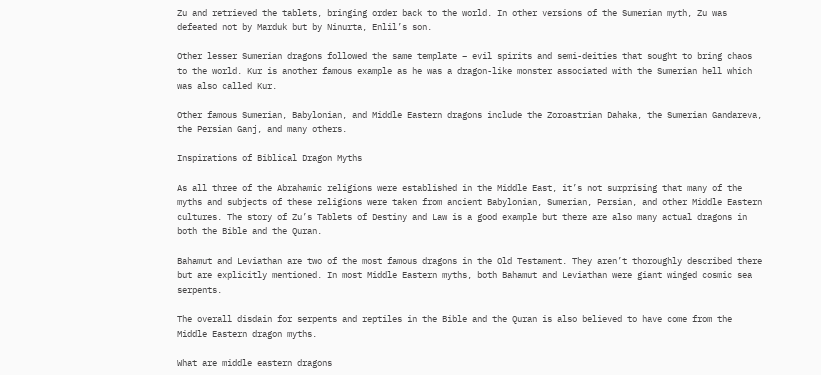Zu and retrieved the tablets, bringing order back to the world. In other versions of the Sumerian myth, Zu was defeated not by Marduk but by Ninurta, Enlil’s son.

Other lesser Sumerian dragons followed the same template – evil spirits and semi-deities that sought to bring chaos to the world. Kur is another famous example as he was a dragon-like monster associated with the Sumerian hell which was also called Kur.

Other famous Sumerian, Babylonian, and Middle Eastern dragons include the Zoroastrian Dahaka, the Sumerian Gandareva, the Persian Ganj, and many others.

Inspirations of Biblical Dragon Myths

As all three of the Abrahamic religions were established in the Middle East, it’s not surprising that many of the myths and subjects of these religions were taken from ancient Babylonian, Sumerian, Persian, and other Middle Eastern cultures. The story of Zu’s Tablets of Destiny and Law is a good example but there are also many actual dragons in both the Bible and the Quran.

Bahamut and Leviathan are two of the most famous dragons in the Old Testament. They aren’t thoroughly described there but are explicitly mentioned. In most Middle Eastern myths, both Bahamut and Leviathan were giant winged cosmic sea serpents.

The overall disdain for serpents and reptiles in the Bible and the Quran is also believed to have come from the Middle Eastern dragon myths.

What are middle eastern dragons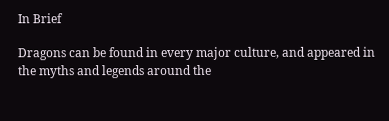In Brief

Dragons can be found in every major culture, and appeared in the myths and legends around the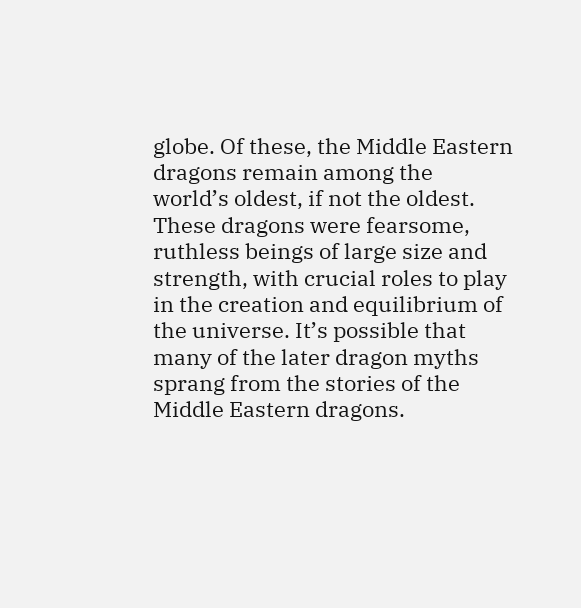globe. Of these, the Middle Eastern dragons remain among the world’s oldest, if not the oldest. These dragons were fearsome, ruthless beings of large size and strength, with crucial roles to play in the creation and equilibrium of the universe. It’s possible that many of the later dragon myths sprang from the stories of the Middle Eastern dragons.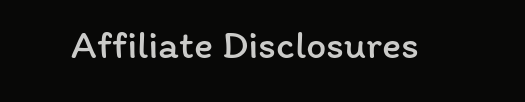Affiliate Disclosures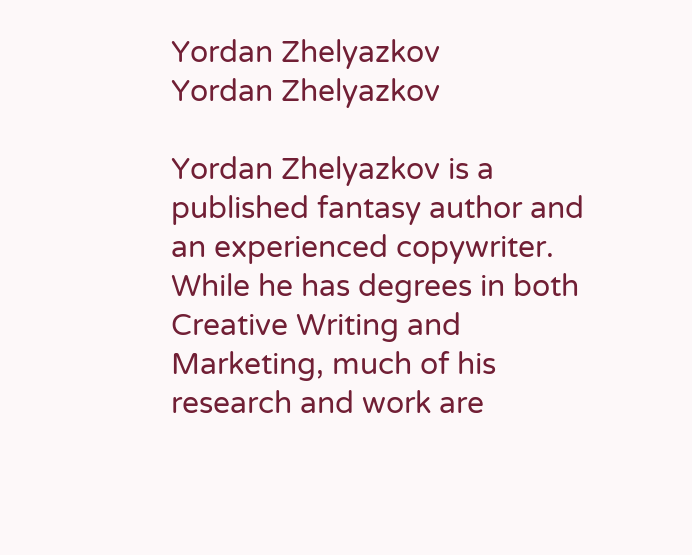Yordan Zhelyazkov
Yordan Zhelyazkov

Yordan Zhelyazkov is a published fantasy author and an experienced copywriter. While he has degrees in both Creative Writing and Marketing, much of his research and work are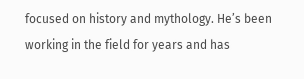focused on history and mythology. He’s been working in the field for years and has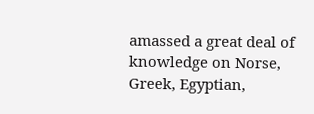amassed a great deal of knowledge on Norse, Greek, Egyptian,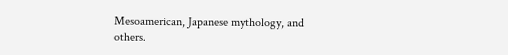Mesoamerican, Japanese mythology, and others.